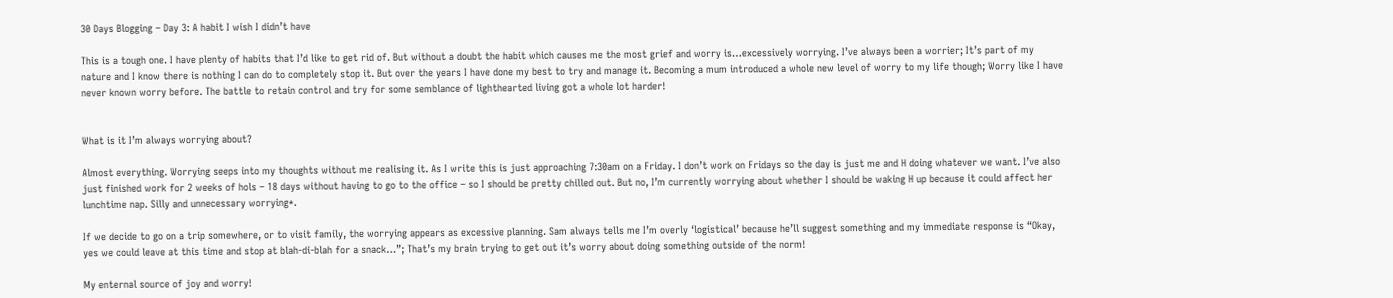30 Days Blogging – Day 3: A habit I wish I didn’t have

This is a tough one. I have plenty of habits that I’d like to get rid of. But without a doubt the habit which causes me the most grief and worry is…excessively worrying. I’ve always been a worrier; It’s part of my nature and I know there is nothing I can do to completely stop it. But over the years I have done my best to try and manage it. Becoming a mum introduced a whole new level of worry to my life though; Worry like I have never known worry before. The battle to retain control and try for some semblance of lighthearted living got a whole lot harder!


What is it I’m always worrying about?

Almost everything. Worrying seeps into my thoughts without me realising it. As I write this is just approaching 7:30am on a Friday. I don’t work on Fridays so the day is just me and H doing whatever we want. I’ve also just finished work for 2 weeks of hols – 18 days without having to go to the office – so I should be pretty chilled out. But no, I’m currently worrying about whether I should be waking H up because it could affect her lunchtime nap. Silly and unnecessary worrying*.

If we decide to go on a trip somewhere, or to visit family, the worrying appears as excessive planning. Sam always tells me I’m overly ‘logistical’ because he’ll suggest something and my immediate response is “Okay, yes we could leave at this time and stop at blah-di-blah for a snack…”; That’s my brain trying to get out it’s worry about doing something outside of the norm!

My enternal source of joy and worry!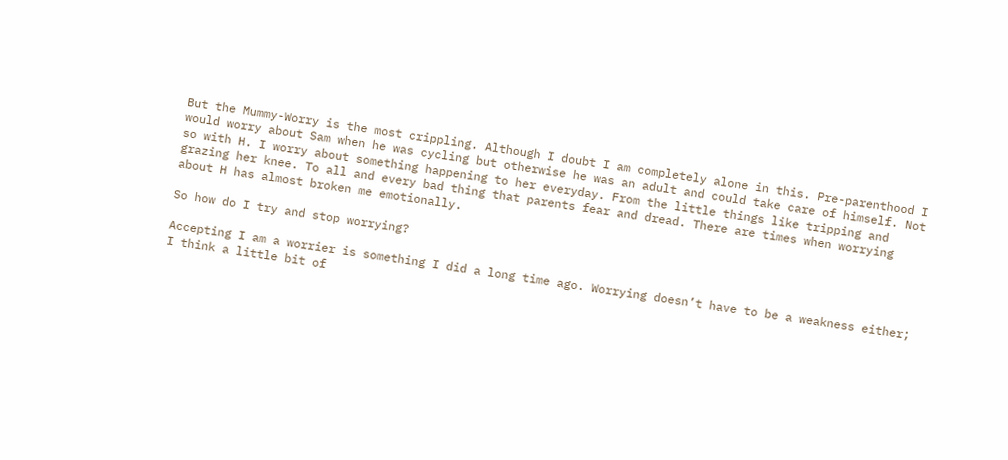But the Mummy-Worry is the most crippling. Although I doubt I am completely alone in this. Pre-parenthood I would worry about Sam when he was cycling but otherwise he was an adult and could take care of himself. Not so with H. I worry about something happening to her everyday. From the little things like tripping and grazing her knee. To all and every bad thing that parents fear and dread. There are times when worrying about H has almost broken me emotionally.

So how do I try and stop worrying?

Accepting I am a worrier is something I did a long time ago. Worrying doesn’t have to be a weakness either; I think a little bit of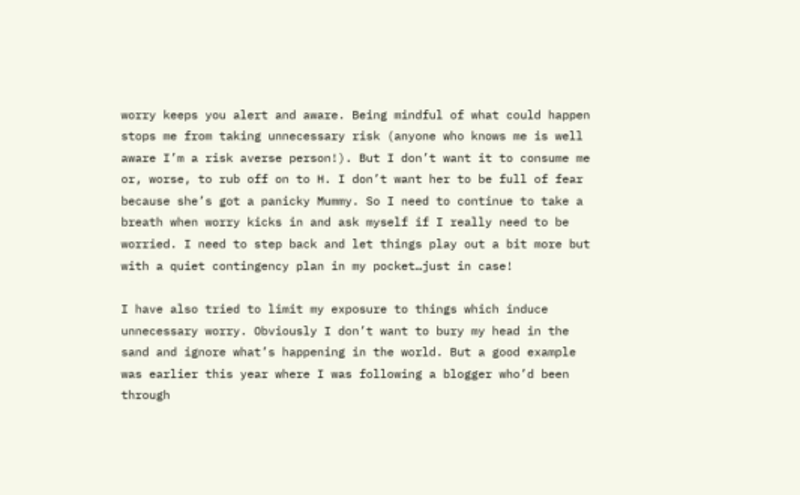worry keeps you alert and aware. Being mindful of what could happen stops me from taking unnecessary risk (anyone who knows me is well aware I’m a risk averse person!). But I don’t want it to consume me or, worse, to rub off on to H. I don’t want her to be full of fear because she’s got a panicky Mummy. So I need to continue to take a breath when worry kicks in and ask myself if I really need to be worried. I need to step back and let things play out a bit more but with a quiet contingency plan in my pocket…just in case!

I have also tried to limit my exposure to things which induce unnecessary worry. Obviously I don’t want to bury my head in the sand and ignore what’s happening in the world. But a good example was earlier this year where I was following a blogger who’d been through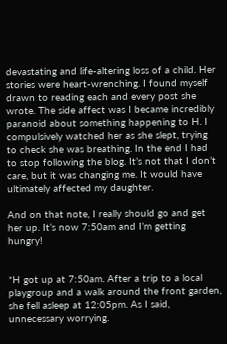devastating and life-altering loss of a child. Her stories were heart-wrenching. I found myself drawn to reading each and every post she wrote. The side affect was I became incredibly paranoid about something happening to H. I compulsively watched her as she slept, trying to check she was breathing. In the end I had to stop following the blog. It’s not that I don’t care, but it was changing me. It would have ultimately affected my daughter.

And on that note, I really should go and get her up. It’s now 7:50am and I’m getting hungry!


*H got up at 7:50am. After a trip to a local playgroup and a walk around the front garden, she fell asleep at 12:05pm. As I said, unnecessary worrying.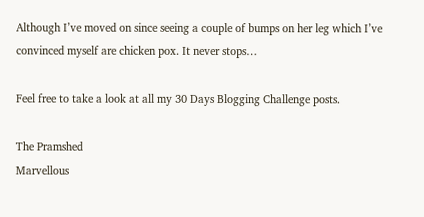Although I’ve moved on since seeing a couple of bumps on her leg which I’ve convinced myself are chicken pox. It never stops…

Feel free to take a look at all my 30 Days Blogging Challenge posts.

The Pramshed
Marvellous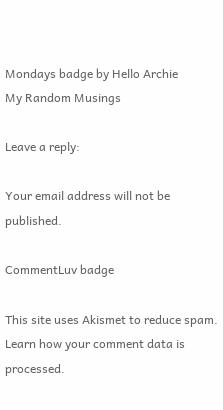Mondays badge by Hello Archie
My Random Musings

Leave a reply:

Your email address will not be published.

CommentLuv badge

This site uses Akismet to reduce spam. Learn how your comment data is processed.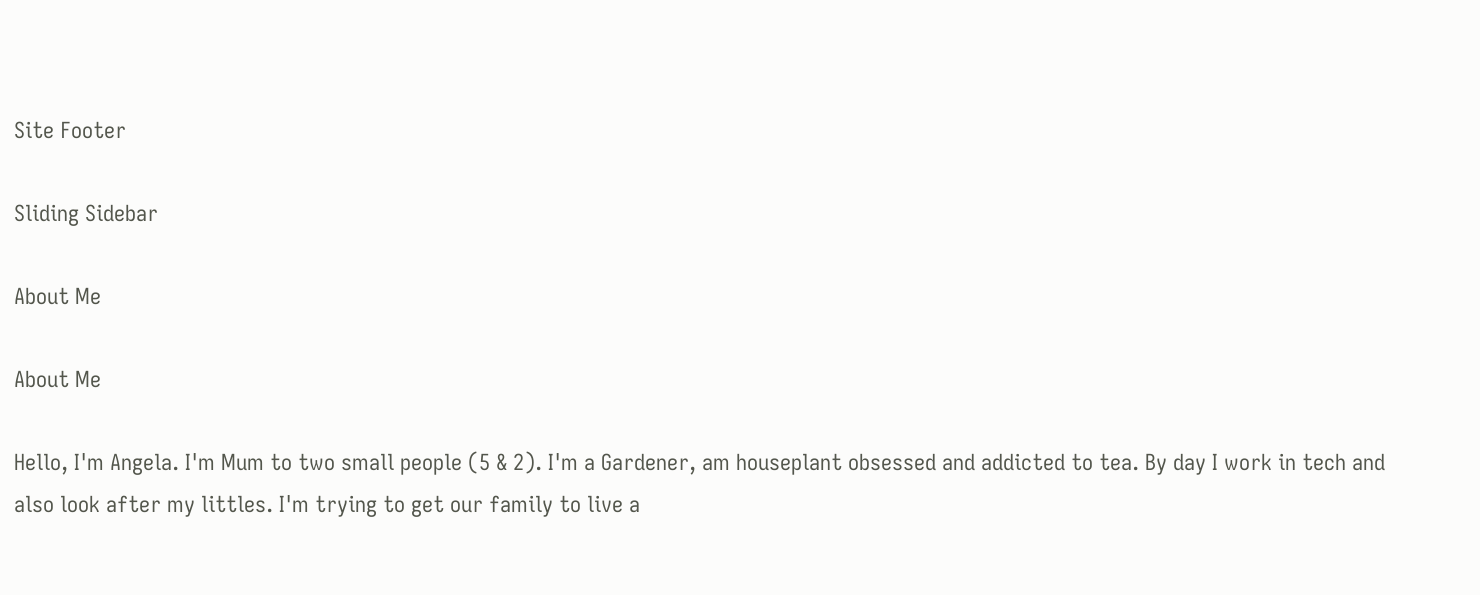Site Footer

Sliding Sidebar

About Me

About Me

Hello, I'm Angela. I'm Mum to two small people (5 & 2). I'm a Gardener, am houseplant obsessed and addicted to tea. By day I work in tech and also look after my littles. I'm trying to get our family to live a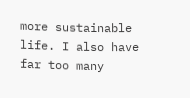more sustainable life. I also have far too many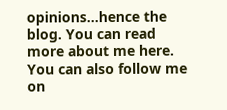opinions...hence the blog. You can read more about me here. You can also follow me on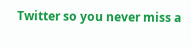Twitter so you never miss a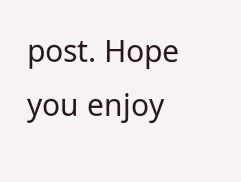post. Hope you enjoy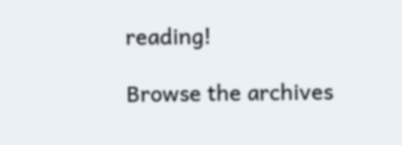reading!

Browse the archives